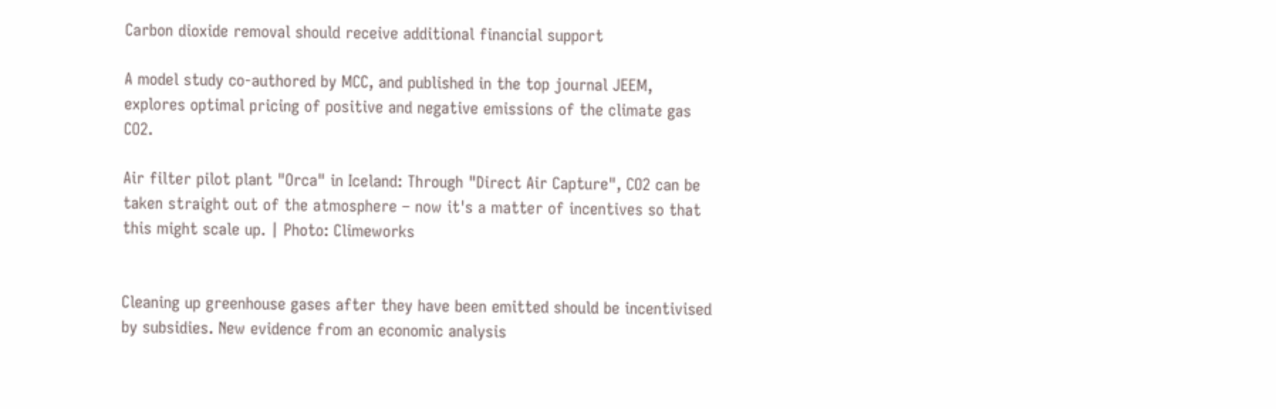Carbon dioxide removal should receive additional financial support

A model study co-authored by MCC, and published in the top journal JEEM, explores optimal pricing of positive and negative emissions of the climate gas CO2.

Air filter pilot plant "Orca" in Iceland: Through "Direct Air Capture", CO2 can be taken straight out of the atmosphere – now it's a matter of incentives so that this might scale up. | Photo: Climeworks


Cleaning up greenhouse gases after they have been emitted should be incentivised by subsidies. New evidence from an economic analysis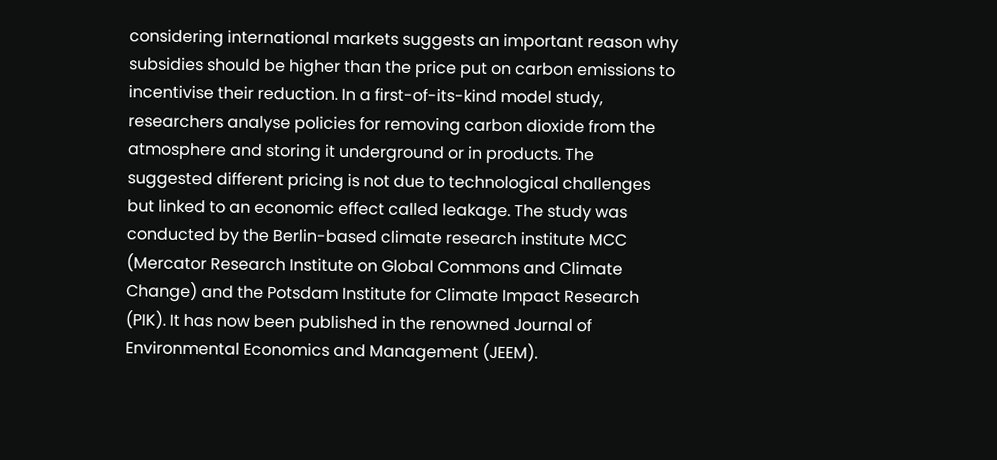considering international markets suggests an important reason why subsidies should be higher than the price put on carbon emissions to incentivise their reduction. In a first-of-its-kind model study, researchers analyse policies for removing carbon dioxide from the atmosphere and storing it underground or in products. The suggested different pricing is not due to technological challenges but linked to an economic effect called leakage. The study was conducted by the Berlin-based climate research institute MCC (Mercator Research Institute on Global Commons and Climate Change) and the Potsdam Institute for Climate Impact Research (PIK). It has now been published in the renowned Journal of Environmental Economics and Management (JEEM).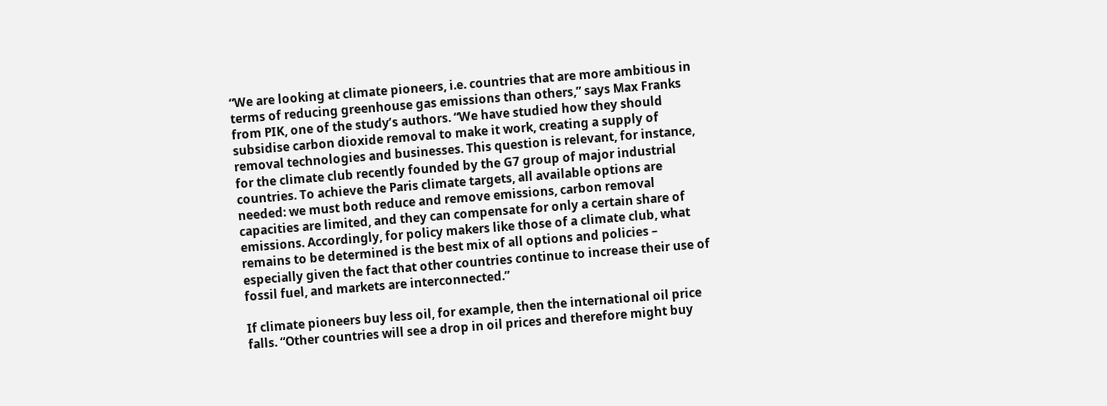“We are looking at climate pioneers, i.e. countries that are more ambitious in terms of reducing greenhouse gas emissions than others,” says Max Franks from PIK, one of the study’s authors. “We have studied how they should subsidise carbon dioxide removal to make it work, creating a supply of removal technologies and businesses. This question is relevant, for instance, for the climate club recently founded by the G7 group of major industrial countries. To achieve the Paris climate targets, all available options are needed: we must both reduce and remove emissions, carbon removal capacities are limited, and they can compensate for only a certain share of emissions. Accordingly, for policy makers like those of a climate club, what remains to be determined is the best mix of all options and policies – especially given the fact that other countries continue to increase their use of  fossil fuel, and markets are interconnected.”

If climate pioneers buy less oil, for example, then the international oil price falls. “Other countries will see a drop in oil prices and therefore might buy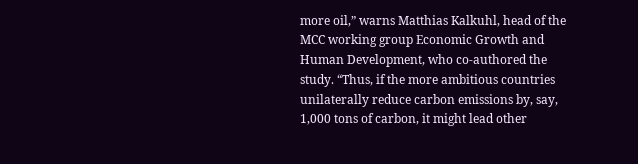more oil,” warns Matthias Kalkuhl, head of the MCC working group Economic Growth and Human Development, who co-authored the study. “Thus, if the more ambitious countries unilaterally reduce carbon emissions by, say, 1,000 tons of carbon, it might lead other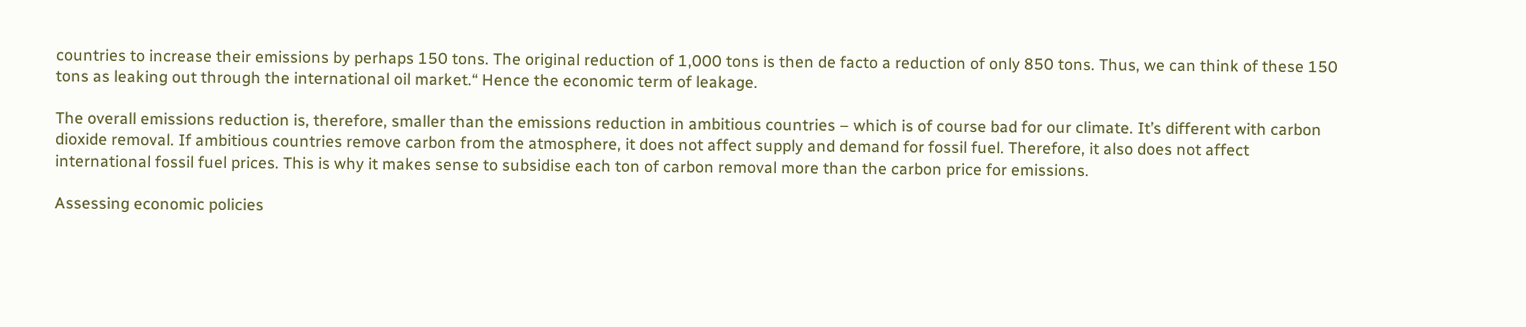countries to increase their emissions by perhaps 150 tons. The original reduction of 1,000 tons is then de facto a reduction of only 850 tons. Thus, we can think of these 150 tons as leaking out through the international oil market.“ Hence the economic term of leakage.

The overall emissions reduction is, therefore, smaller than the emissions reduction in ambitious countries – which is of course bad for our climate. It’s different with carbon dioxide removal. If ambitious countries remove carbon from the atmosphere, it does not affect supply and demand for fossil fuel. Therefore, it also does not affect international fossil fuel prices. This is why it makes sense to subsidise each ton of carbon removal more than the carbon price for emissions.

Assessing economic policies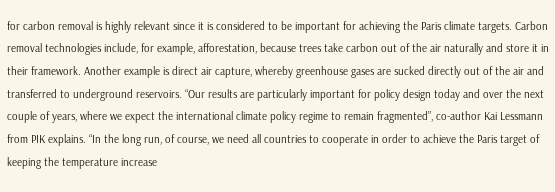for carbon removal is highly relevant since it is considered to be important for achieving the Paris climate targets. Carbon removal technologies include, for example, afforestation, because trees take carbon out of the air naturally and store it in their framework. Another example is direct air capture, whereby greenhouse gases are sucked directly out of the air and transferred to underground reservoirs. “Our results are particularly important for policy design today and over the next couple of years, where we expect the international climate policy regime to remain fragmented”, co-author Kai Lessmann from PIK explains. “In the long run, of course, we need all countries to cooperate in order to achieve the Paris target of keeping the temperature increase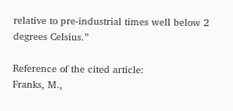relative to pre-industrial times well below 2 degrees Celsius.”

Reference of the cited article:
Franks, M.,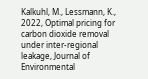Kalkuhl, M., Lessmann, K., 2022, Optimal pricing for carbon dioxide removal under inter-regional leakage, Journal of Environmental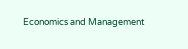Economics and Management